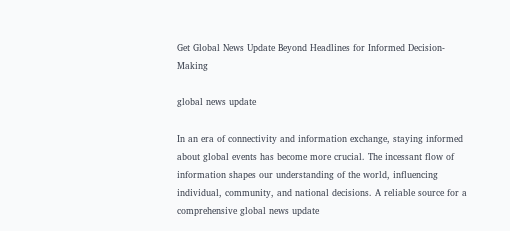Get Global News Update Beyond Headlines for Informed Decision-Making

global news update

In an era of connectivity and information exchange, staying informed about global events has become more crucial. The incessant flow of information shapes our understanding of the world, influencing individual, community, and national decisions. A reliable source for a comprehensive global news update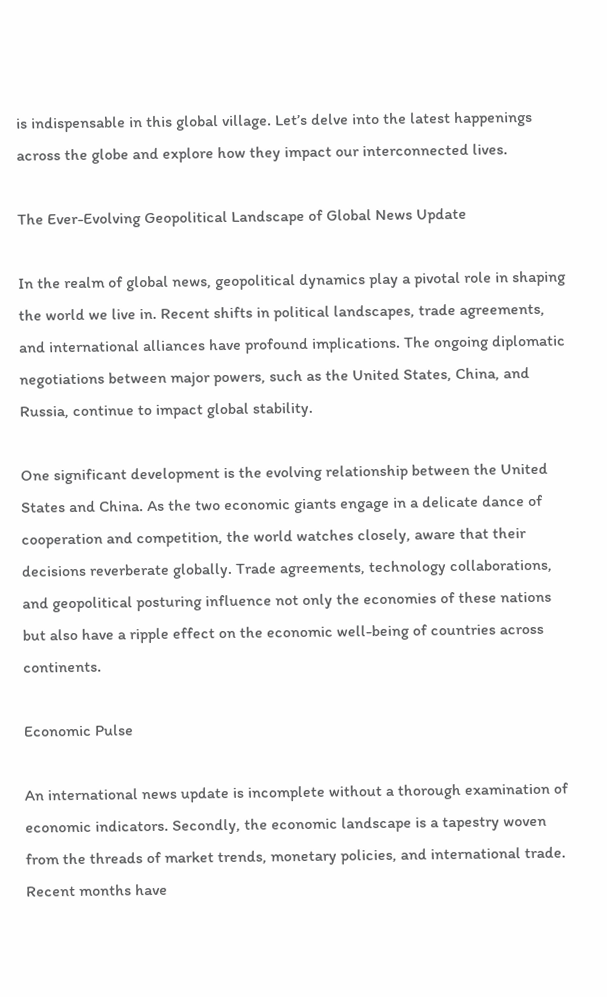is indispensable in this global village. Let’s delve into the latest happenings across the globe and explore how they impact our interconnected lives.

The Ever-Evolving Geopolitical Landscape of Global News Update

In the realm of global news, geopolitical dynamics play a pivotal role in shaping the world we live in. Recent shifts in political landscapes, trade agreements, and international alliances have profound implications. The ongoing diplomatic negotiations between major powers, such as the United States, China, and Russia, continue to impact global stability.

One significant development is the evolving relationship between the United States and China. As the two economic giants engage in a delicate dance of cooperation and competition, the world watches closely, aware that their decisions reverberate globally. Trade agreements, technology collaborations, and geopolitical posturing influence not only the economies of these nations but also have a ripple effect on the economic well-being of countries across continents.

Economic Pulse

An international news update is incomplete without a thorough examination of economic indicators. Secondly, the economic landscape is a tapestry woven from the threads of market trends, monetary policies, and international trade. Recent months have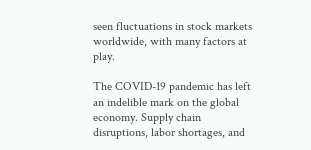seen fluctuations in stock markets worldwide, with many factors at play.

The COVID-19 pandemic has left an indelible mark on the global economy. Supply chain disruptions, labor shortages, and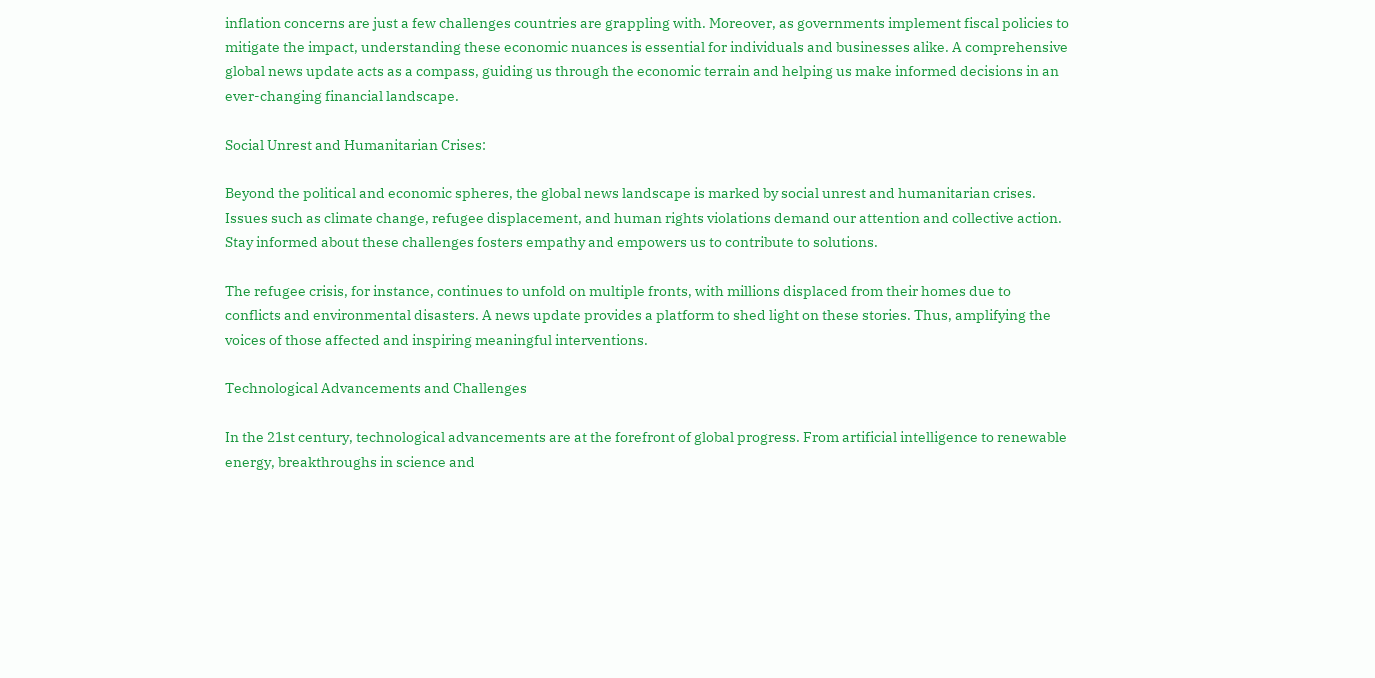inflation concerns are just a few challenges countries are grappling with. Moreover, as governments implement fiscal policies to mitigate the impact, understanding these economic nuances is essential for individuals and businesses alike. A comprehensive global news update acts as a compass, guiding us through the economic terrain and helping us make informed decisions in an ever-changing financial landscape.

Social Unrest and Humanitarian Crises:

Beyond the political and economic spheres, the global news landscape is marked by social unrest and humanitarian crises. Issues such as climate change, refugee displacement, and human rights violations demand our attention and collective action. Stay informed about these challenges fosters empathy and empowers us to contribute to solutions.

The refugee crisis, for instance, continues to unfold on multiple fronts, with millions displaced from their homes due to conflicts and environmental disasters. A news update provides a platform to shed light on these stories. Thus, amplifying the voices of those affected and inspiring meaningful interventions.

Technological Advancements and Challenges

In the 21st century, technological advancements are at the forefront of global progress. From artificial intelligence to renewable energy, breakthroughs in science and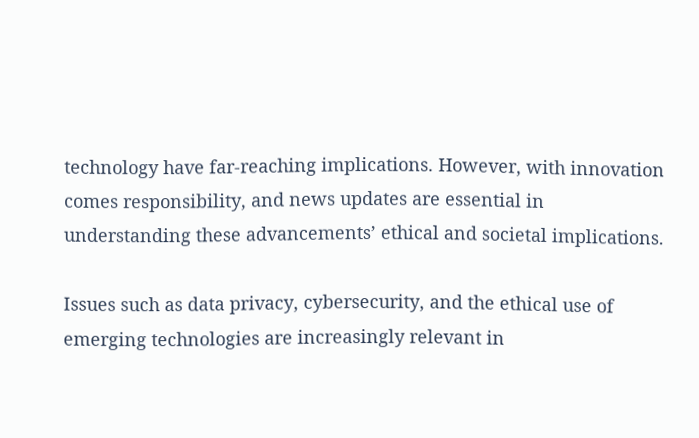technology have far-reaching implications. However, with innovation comes responsibility, and news updates are essential in understanding these advancements’ ethical and societal implications.

Issues such as data privacy, cybersecurity, and the ethical use of emerging technologies are increasingly relevant in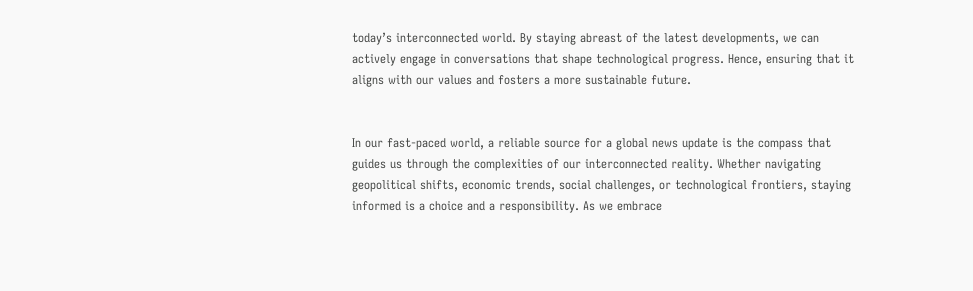today’s interconnected world. By staying abreast of the latest developments, we can actively engage in conversations that shape technological progress. Hence, ensuring that it aligns with our values and fosters a more sustainable future.


In our fast-paced world, a reliable source for a global news update is the compass that guides us through the complexities of our interconnected reality. Whether navigating geopolitical shifts, economic trends, social challenges, or technological frontiers, staying informed is a choice and a responsibility. As we embrace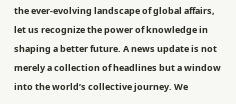the ever-evolving landscape of global affairs, let us recognize the power of knowledge in shaping a better future. A news update is not merely a collection of headlines but a window into the world’s collective journey. We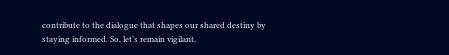contribute to the dialogue that shapes our shared destiny by staying informed. So, let’s remain vigilant,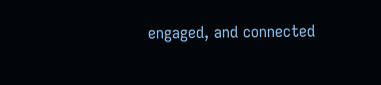engaged, and connected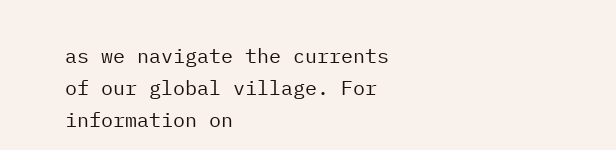as we navigate the currents of our global village. For information on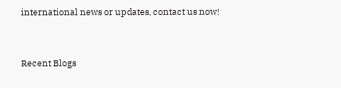international news or updates, contact us now!


Recent Blogs